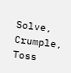Solve, Crumple, Toss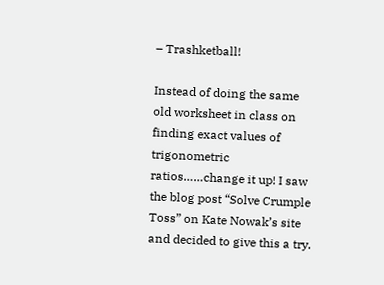– Trashketball!

Instead of doing the same old worksheet in class on finding exact values of trigonometric ratios……change it up! I saw the blog post “Solve Crumple Toss” on Kate Nowak’s site and decided to give this a try.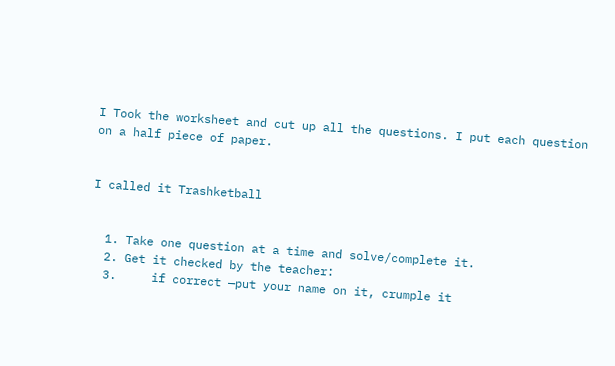I Took the worksheet and cut up all the questions. I put each question on a half piece of paper.


I called it Trashketball


  1. Take one question at a time and solve/complete it.
  2. Get it checked by the teacher:
  3.     if correct —put your name on it, crumple it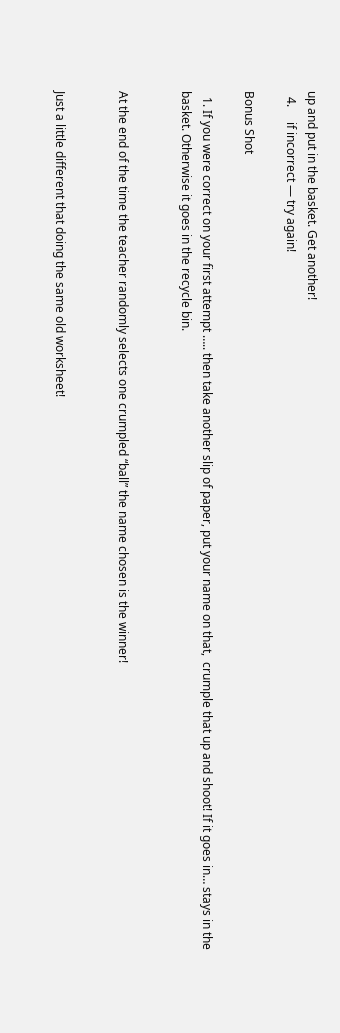up and put in the basket. Get another!
  4.     if incorrect — try again!

Bonus Shot

  1. If you were correct on your first attempt ….. then take another slip of paper, put your name on that,  crumple that up and shoot! If it goes in… stays in the basket. Otherwise it goes in the recycle bin.


At the end of the time the teacher randomly selects one crumpled “ball” the name chosen is the winner!


Just a little different that doing the same old worksheet!